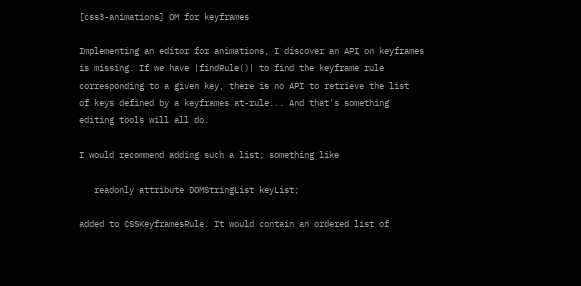[css3-animations] OM for keyframes

Implementing an editor for animations, I discover an API on keyframes
is missing. If we have |findRule()| to find the keyframe rule
corresponding to a given key, there is no API to retrieve the list
of keys defined by a keyframes at-rule... And that's something
editing tools will all do.

I would recommend adding such a list; something like

   readonly attribute DOMStringList keyList;

added to CSSKeyframesRule. It would contain an ordered list of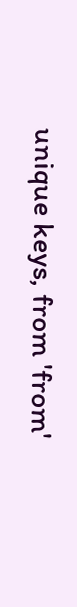unique keys, from 'from'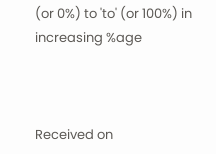(or 0%) to 'to' (or 100%) in increasing %age



Received on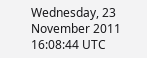Wednesday, 23 November 2011 16:08:44 UTC